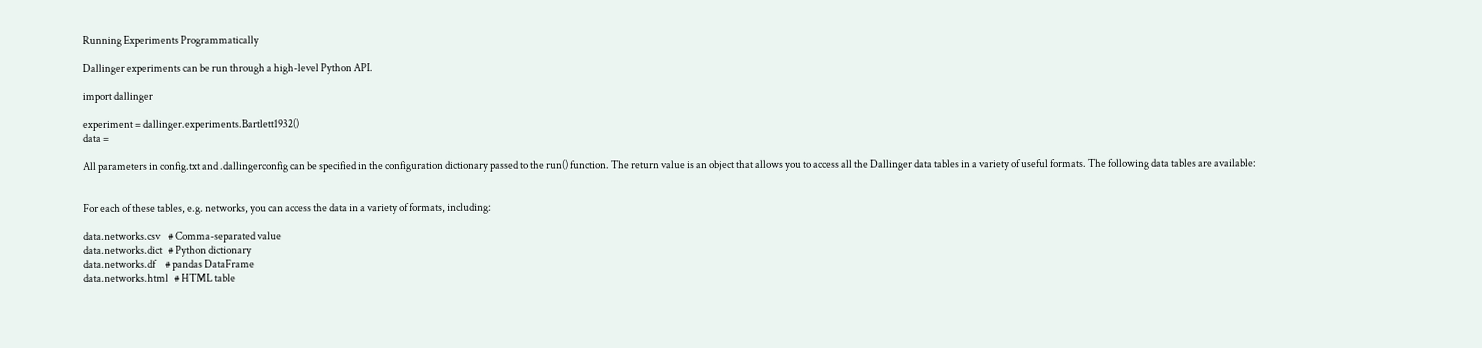Running Experiments Programmatically

Dallinger experiments can be run through a high-level Python API.

import dallinger

experiment = dallinger.experiments.Bartlett1932()
data =

All parameters in config.txt and .dallingerconfig can be specified in the configuration dictionary passed to the run() function. The return value is an object that allows you to access all the Dallinger data tables in a variety of useful formats. The following data tables are available:


For each of these tables, e.g. networks, you can access the data in a variety of formats, including:

data.networks.csv    # Comma-separated value
data.networks.dict   # Python dictionary
data.networks.df     # pandas DataFrame
data.networks.html   # HTML table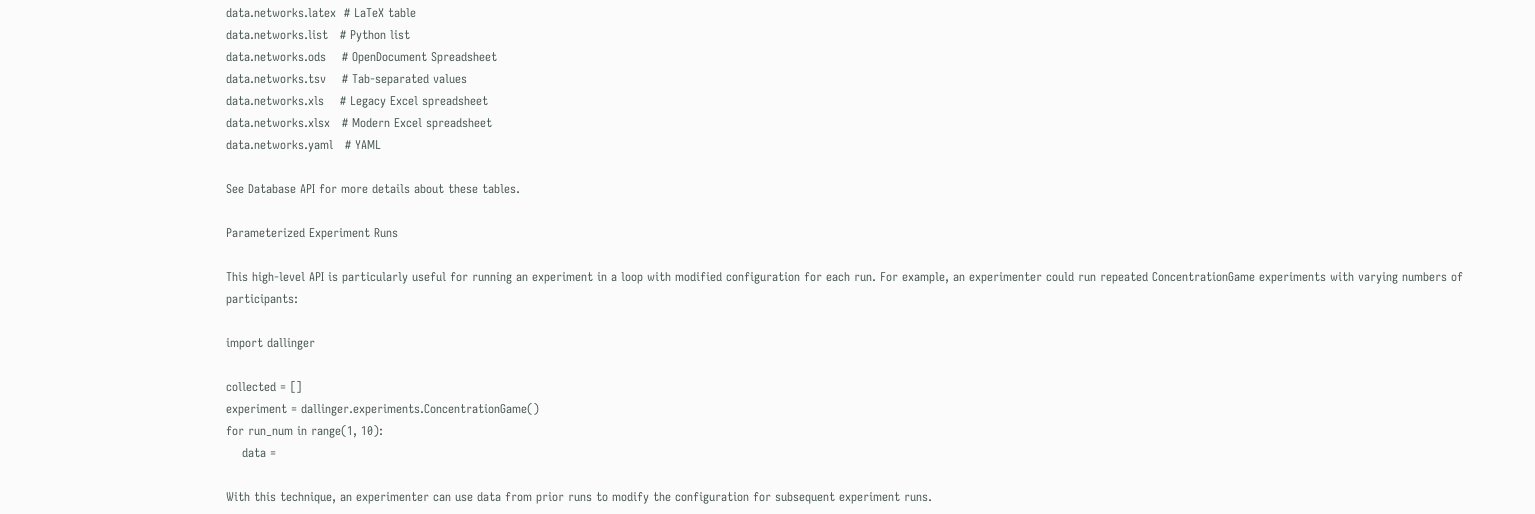data.networks.latex  # LaTeX table
data.networks.list   # Python list
data.networks.ods    # OpenDocument Spreadsheet
data.networks.tsv    # Tab-separated values
data.networks.xls    # Legacy Excel spreadsheet
data.networks.xlsx   # Modern Excel spreadsheet
data.networks.yaml   # YAML

See Database API for more details about these tables.

Parameterized Experiment Runs

This high-level API is particularly useful for running an experiment in a loop with modified configuration for each run. For example, an experimenter could run repeated ConcentrationGame experiments with varying numbers of participants:

import dallinger

collected = []
experiment = dallinger.experiments.ConcentrationGame()
for run_num in range(1, 10):
    data =

With this technique, an experimenter can use data from prior runs to modify the configuration for subsequent experiment runs.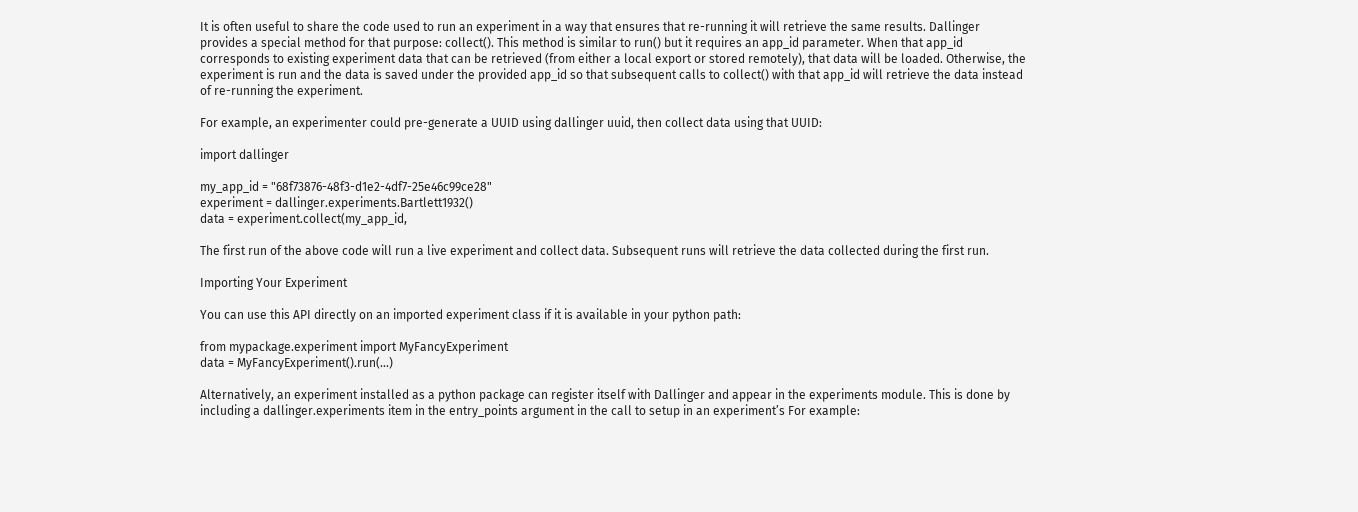It is often useful to share the code used to run an experiment in a way that ensures that re-running it will retrieve the same results. Dallinger provides a special method for that purpose: collect(). This method is similar to run() but it requires an app_id parameter. When that app_id corresponds to existing experiment data that can be retrieved (from either a local export or stored remotely), that data will be loaded. Otherwise, the experiment is run and the data is saved under the provided app_id so that subsequent calls to collect() with that app_id will retrieve the data instead of re-running the experiment.

For example, an experimenter could pre-generate a UUID using dallinger uuid, then collect data using that UUID:

import dallinger

my_app_id = "68f73876-48f3-d1e2-4df7-25e46c99ce28"
experiment = dallinger.experiments.Bartlett1932()
data = experiment.collect(my_app_id,

The first run of the above code will run a live experiment and collect data. Subsequent runs will retrieve the data collected during the first run.

Importing Your Experiment

You can use this API directly on an imported experiment class if it is available in your python path:

from mypackage.experiment import MyFancyExperiment
data = MyFancyExperiment().run(...)

Alternatively, an experiment installed as a python package can register itself with Dallinger and appear in the experiments module. This is done by including a dallinger.experiments item in the entry_points argument in the call to setup in an experiment’s For example: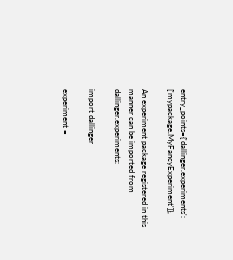entry_points={'dallinger.experiments': ['mypackage.MyFancyExperiment']},

An experiment package registered in this manner can be imported from dallinger.experiments:

import dallinger

experiment =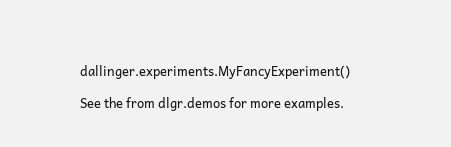dallinger.experiments.MyFancyExperiment()

See the from dlgr.demos for more examples.